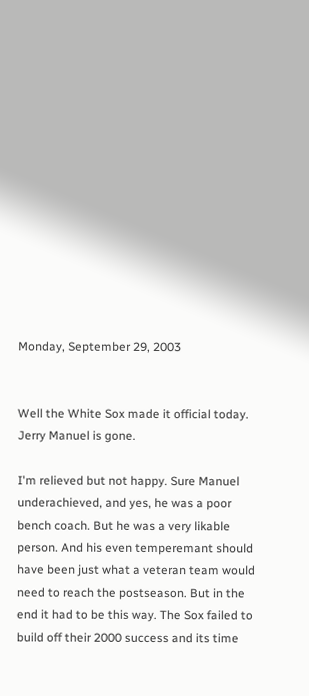Monday, September 29, 2003


Well the White Sox made it official today. Jerry Manuel is gone.

I'm relieved but not happy. Sure Manuel underachieved, and yes, he was a poor bench coach. But he was a very likable person. And his even temperemant should have been just what a veteran team would need to reach the postseason. But in the end it had to be this way. The Sox failed to build off their 2000 success and its time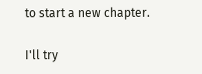to start a new chapter.

I'll try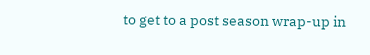to get to a post season wrap-up in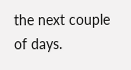the next couple of days.